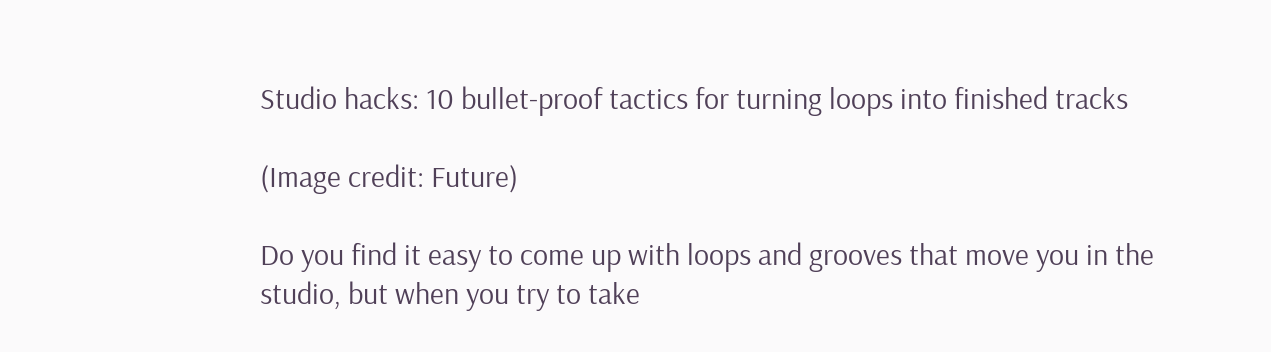Studio hacks: 10 bullet-proof tactics for turning loops into finished tracks

(Image credit: Future)

Do you find it easy to come up with loops and grooves that move you in the studio, but when you try to take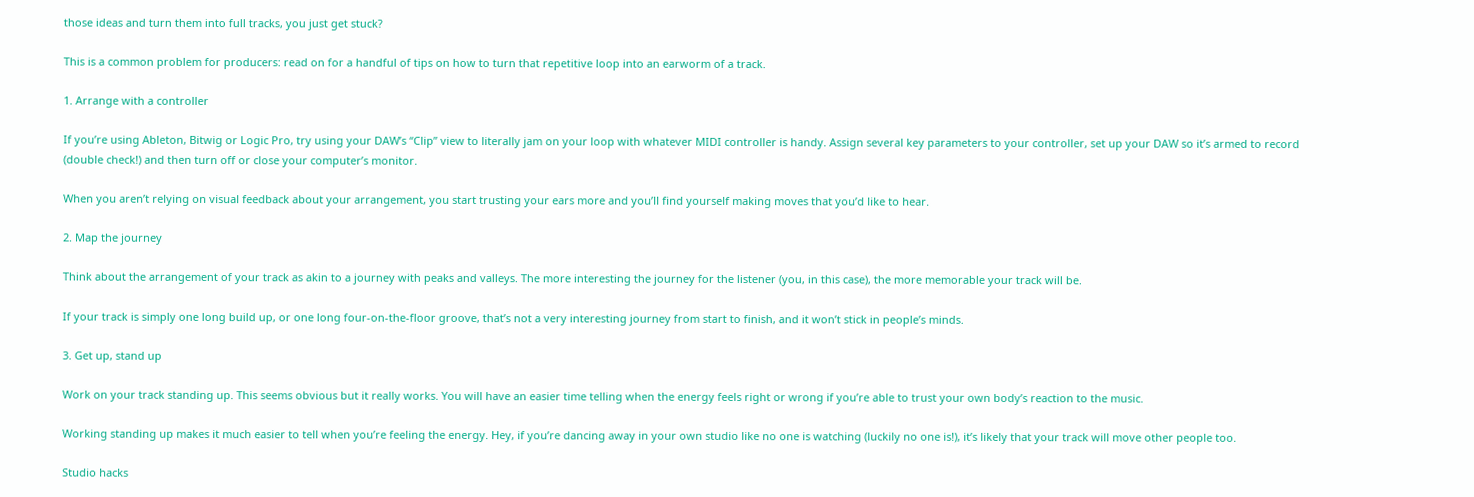those ideas and turn them into full tracks, you just get stuck?

This is a common problem for producers: read on for a handful of tips on how to turn that repetitive loop into an earworm of a track.

1. Arrange with a controller

If you’re using Ableton, Bitwig or Logic Pro, try using your DAW’s “Clip” view to literally jam on your loop with whatever MIDI controller is handy. Assign several key parameters to your controller, set up your DAW so it’s armed to record (double check!) and then turn off or close your computer’s monitor.

When you aren’t relying on visual feedback about your arrangement, you start trusting your ears more and you’ll find yourself making moves that you’d like to hear.

2. Map the journey

Think about the arrangement of your track as akin to a journey with peaks and valleys. The more interesting the journey for the listener (you, in this case), the more memorable your track will be.

If your track is simply one long build up, or one long four-on-the-floor groove, that’s not a very interesting journey from start to finish, and it won’t stick in people’s minds.

3. Get up, stand up

Work on your track standing up. This seems obvious but it really works. You will have an easier time telling when the energy feels right or wrong if you’re able to trust your own body’s reaction to the music.

Working standing up makes it much easier to tell when you’re feeling the energy. Hey, if you’re dancing away in your own studio like no one is watching (luckily no one is!), it’s likely that your track will move other people too.

Studio hacks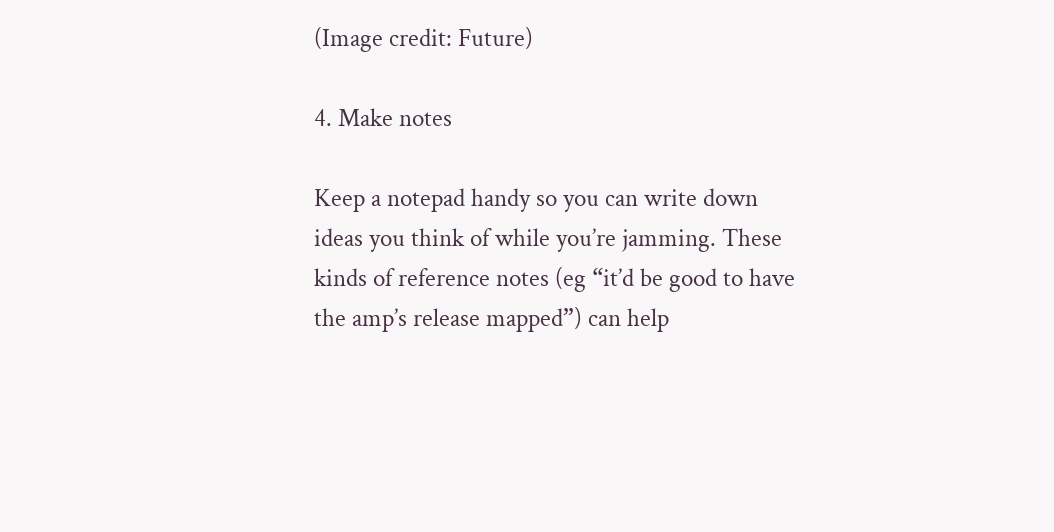(Image credit: Future)

4. Make notes

Keep a notepad handy so you can write down ideas you think of while you’re jamming. These kinds of reference notes (eg “it’d be good to have the amp’s release mapped”) can help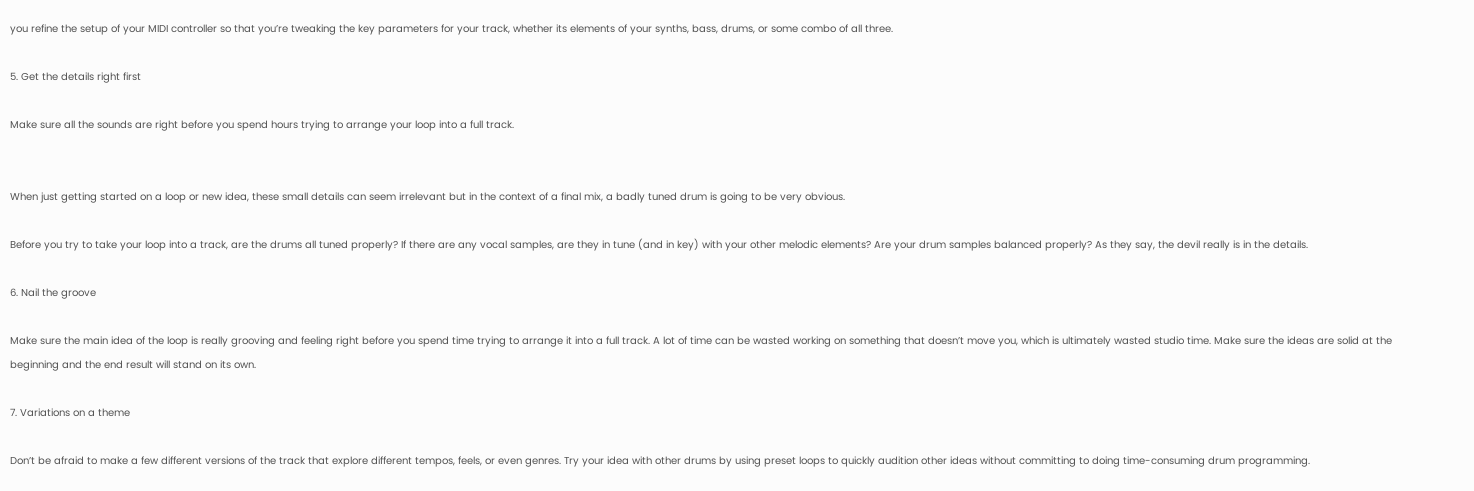you refine the setup of your MIDI controller so that you’re tweaking the key parameters for your track, whether its elements of your synths, bass, drums, or some combo of all three.

5. Get the details right first

Make sure all the sounds are right before you spend hours trying to arrange your loop into a full track.


When just getting started on a loop or new idea, these small details can seem irrelevant but in the context of a final mix, a badly tuned drum is going to be very obvious.

Before you try to take your loop into a track, are the drums all tuned properly? If there are any vocal samples, are they in tune (and in key) with your other melodic elements? Are your drum samples balanced properly? As they say, the devil really is in the details.

6. Nail the groove

Make sure the main idea of the loop is really grooving and feeling right before you spend time trying to arrange it into a full track. A lot of time can be wasted working on something that doesn’t move you, which is ultimately wasted studio time. Make sure the ideas are solid at the beginning and the end result will stand on its own.

7. Variations on a theme

Don’t be afraid to make a few different versions of the track that explore different tempos, feels, or even genres. Try your idea with other drums by using preset loops to quickly audition other ideas without committing to doing time-consuming drum programming.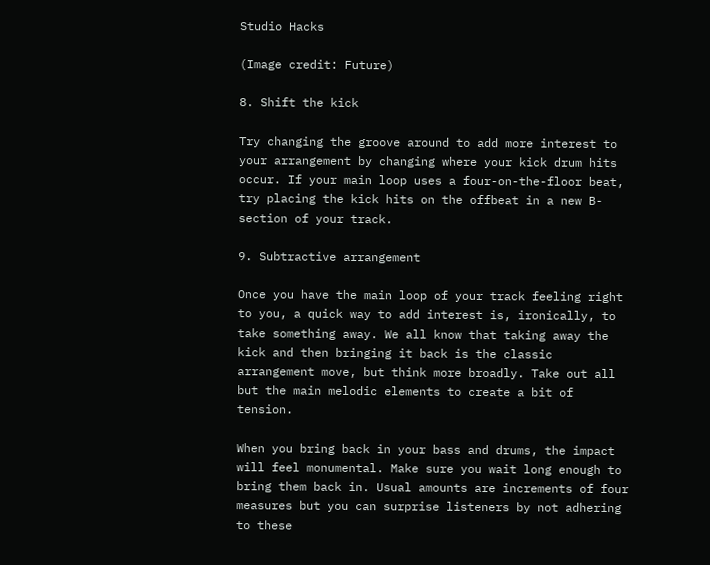Studio Hacks

(Image credit: Future)

8. Shift the kick

Try changing the groove around to add more interest to your arrangement by changing where your kick drum hits occur. If your main loop uses a four-on-the-floor beat, try placing the kick hits on the offbeat in a new B-section of your track.

9. Subtractive arrangement

Once you have the main loop of your track feeling right to you, a quick way to add interest is, ironically, to take something away. We all know that taking away the kick and then bringing it back is the classic arrangement move, but think more broadly. Take out all but the main melodic elements to create a bit of tension.

When you bring back in your bass and drums, the impact will feel monumental. Make sure you wait long enough to bring them back in. Usual amounts are increments of four measures but you can surprise listeners by not adhering to these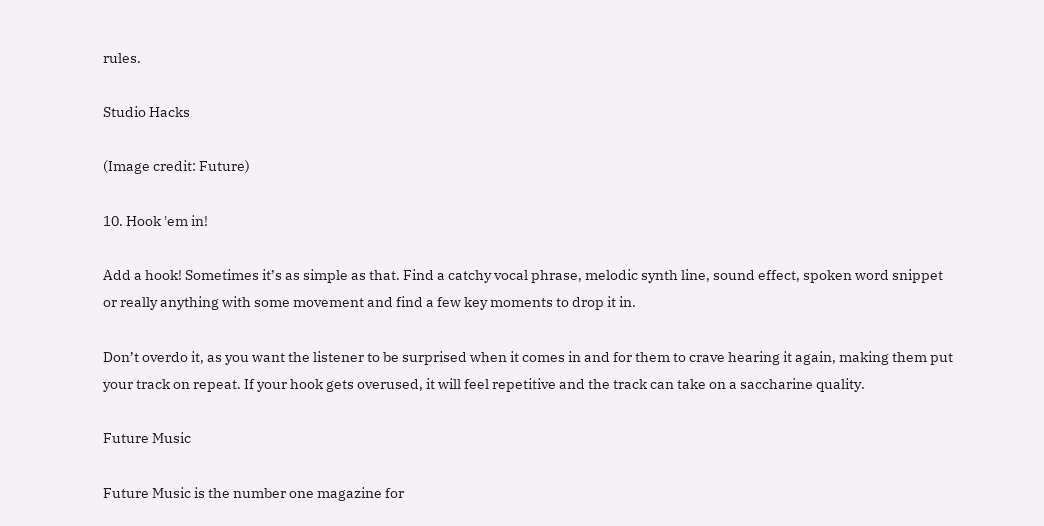rules.

Studio Hacks

(Image credit: Future)

10. Hook 'em in!

Add a hook! Sometimes it’s as simple as that. Find a catchy vocal phrase, melodic synth line, sound effect, spoken word snippet or really anything with some movement and find a few key moments to drop it in.

Don’t overdo it, as you want the listener to be surprised when it comes in and for them to crave hearing it again, making them put your track on repeat. If your hook gets overused, it will feel repetitive and the track can take on a saccharine quality.

Future Music

Future Music is the number one magazine for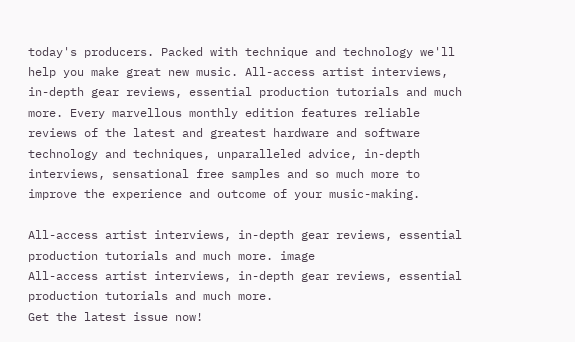today's producers. Packed with technique and technology we'll help you make great new music. All-access artist interviews, in-depth gear reviews, essential production tutorials and much more. Every marvellous monthly edition features reliable reviews of the latest and greatest hardware and software technology and techniques, unparalleled advice, in-depth interviews, sensational free samples and so much more to improve the experience and outcome of your music-making.

All-access artist interviews, in-depth gear reviews, essential production tutorials and much more. image
All-access artist interviews, in-depth gear reviews, essential production tutorials and much more.
Get the latest issue now!